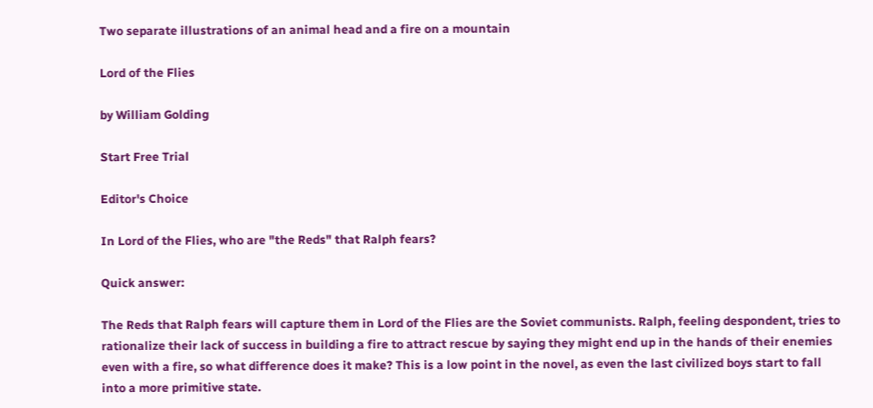Two separate illustrations of an animal head and a fire on a mountain

Lord of the Flies

by William Golding

Start Free Trial

Editor's Choice

In Lord of the Flies, who are "the Reds" that Ralph fears?

Quick answer:

The Reds that Ralph fears will capture them in Lord of the Flies are the Soviet communists. Ralph, feeling despondent, tries to rationalize their lack of success in building a fire to attract rescue by saying they might end up in the hands of their enemies even with a fire, so what difference does it make? This is a low point in the novel, as even the last civilized boys start to fall into a more primitive state.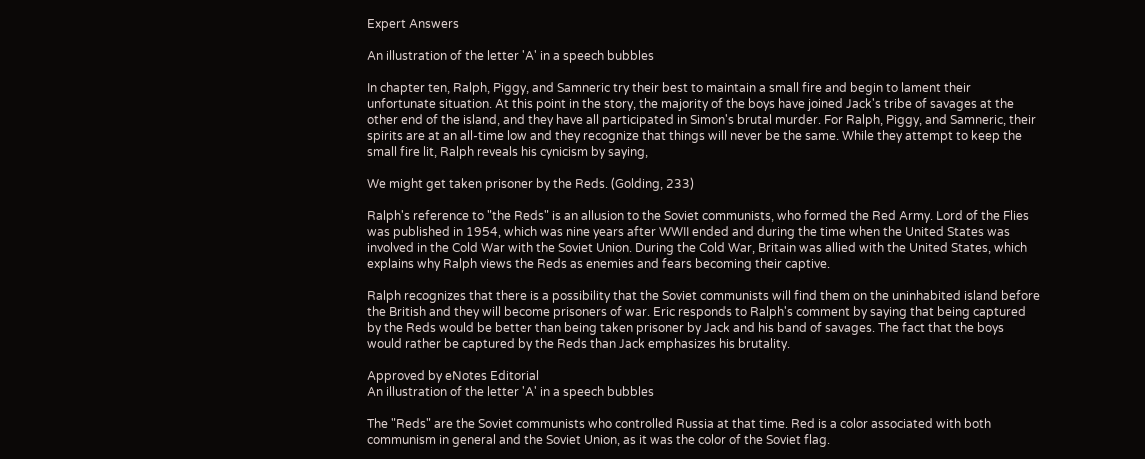Expert Answers

An illustration of the letter 'A' in a speech bubbles

In chapter ten, Ralph, Piggy, and Samneric try their best to maintain a small fire and begin to lament their unfortunate situation. At this point in the story, the majority of the boys have joined Jack's tribe of savages at the other end of the island, and they have all participated in Simon's brutal murder. For Ralph, Piggy, and Samneric, their spirits are at an all-time low and they recognize that things will never be the same. While they attempt to keep the small fire lit, Ralph reveals his cynicism by saying,

We might get taken prisoner by the Reds. (Golding, 233)

Ralph's reference to "the Reds" is an allusion to the Soviet communists, who formed the Red Army. Lord of the Flies was published in 1954, which was nine years after WWII ended and during the time when the United States was involved in the Cold War with the Soviet Union. During the Cold War, Britain was allied with the United States, which explains why Ralph views the Reds as enemies and fears becoming their captive.

Ralph recognizes that there is a possibility that the Soviet communists will find them on the uninhabited island before the British and they will become prisoners of war. Eric responds to Ralph's comment by saying that being captured by the Reds would be better than being taken prisoner by Jack and his band of savages. The fact that the boys would rather be captured by the Reds than Jack emphasizes his brutality.

Approved by eNotes Editorial
An illustration of the letter 'A' in a speech bubbles

The "Reds" are the Soviet communists who controlled Russia at that time. Red is a color associated with both communism in general and the Soviet Union, as it was the color of the Soviet flag.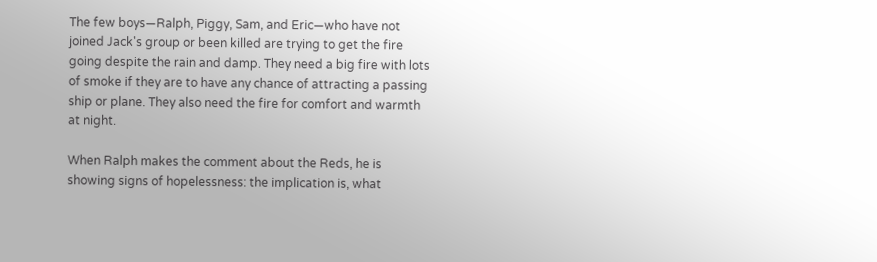The few boys—Ralph, Piggy, Sam, and Eric—who have not joined Jack's group or been killed are trying to get the fire going despite the rain and damp. They need a big fire with lots of smoke if they are to have any chance of attracting a passing ship or plane. They also need the fire for comfort and warmth at night.

When Ralph makes the comment about the Reds, he is showing signs of hopelessness: the implication is, what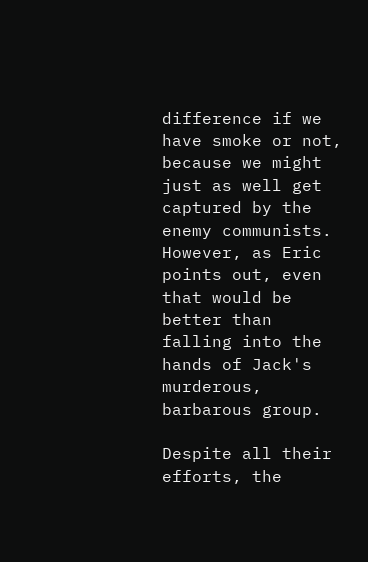difference if we have smoke or not, because we might just as well get captured by the enemy communists. However, as Eric points out, even that would be better than falling into the hands of Jack's murderous, barbarous group.

Despite all their efforts, the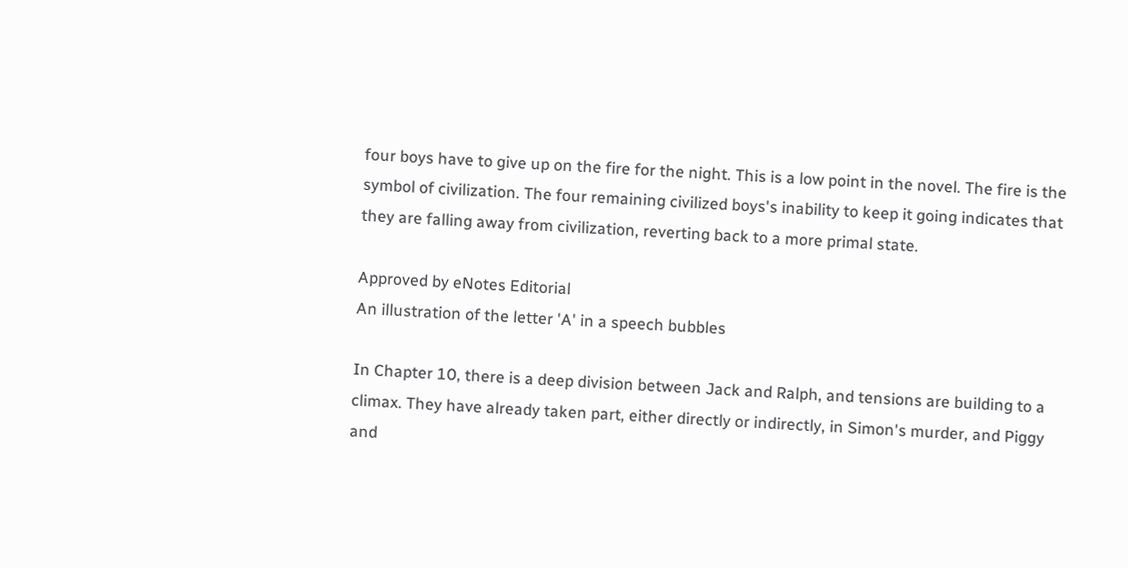four boys have to give up on the fire for the night. This is a low point in the novel. The fire is the symbol of civilization. The four remaining civilized boys's inability to keep it going indicates that they are falling away from civilization, reverting back to a more primal state.

Approved by eNotes Editorial
An illustration of the letter 'A' in a speech bubbles

In Chapter 10, there is a deep division between Jack and Ralph, and tensions are building to a climax. They have already taken part, either directly or indirectly, in Simon's murder, and Piggy and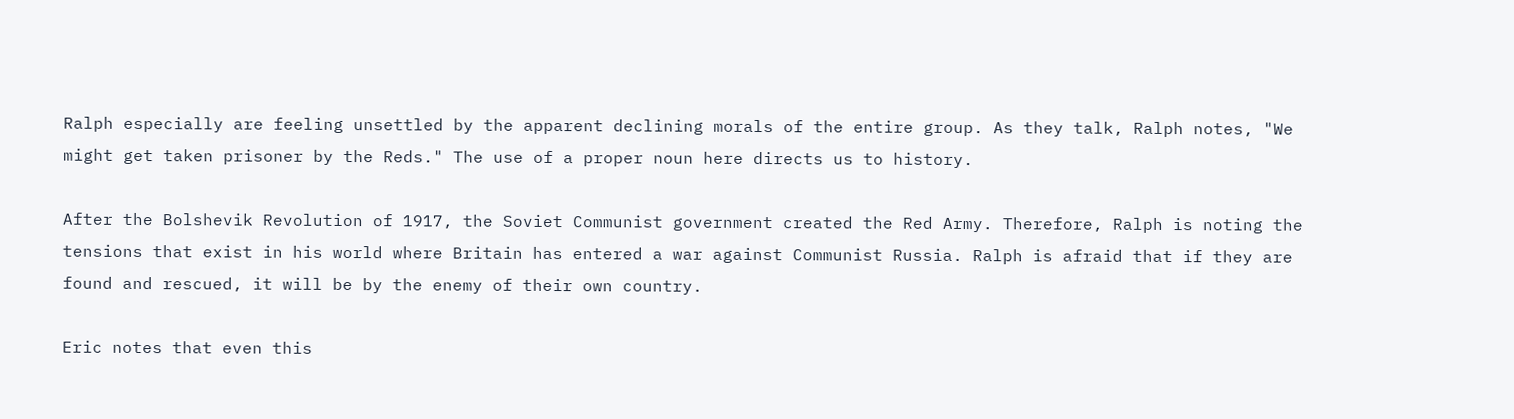Ralph especially are feeling unsettled by the apparent declining morals of the entire group. As they talk, Ralph notes, "We might get taken prisoner by the Reds." The use of a proper noun here directs us to history.

After the Bolshevik Revolution of 1917, the Soviet Communist government created the Red Army. Therefore, Ralph is noting the tensions that exist in his world where Britain has entered a war against Communist Russia. Ralph is afraid that if they are found and rescued, it will be by the enemy of their own country.

Eric notes that even this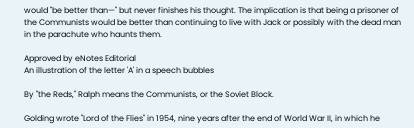would "be better than—" but never finishes his thought. The implication is that being a prisoner of the Communists would be better than continuing to live with Jack or possibly with the dead man in the parachute who haunts them.

Approved by eNotes Editorial
An illustration of the letter 'A' in a speech bubbles

By "the Reds," Ralph means the Communists, or the Soviet Block.

Golding wrote "Lord of the Flies" in 1954, nine years after the end of World War II, in which he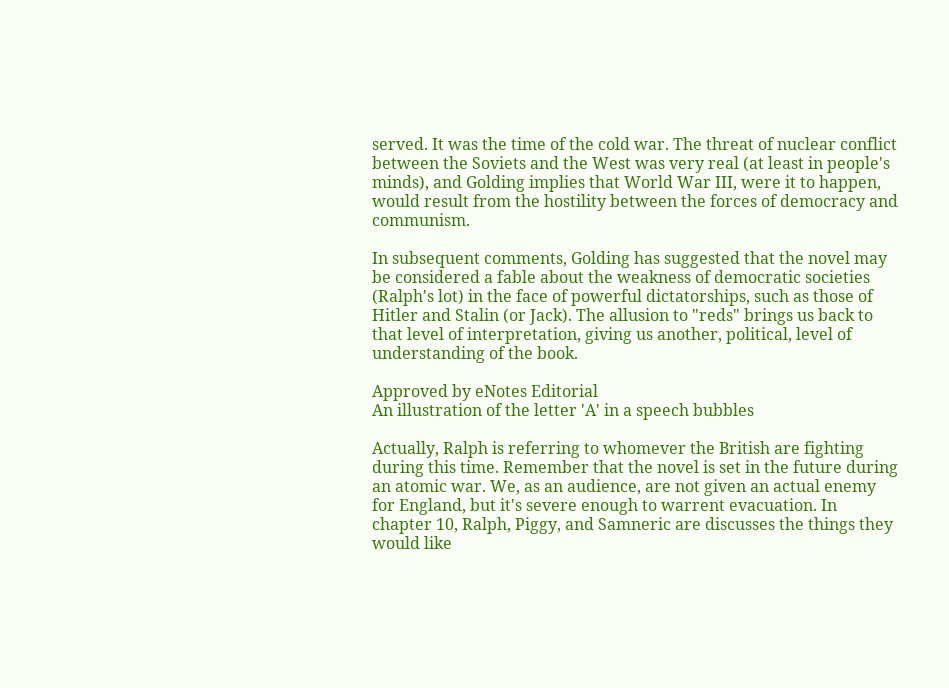served. It was the time of the cold war. The threat of nuclear conflict between the Soviets and the West was very real (at least in people's minds), and Golding implies that World War III, were it to happen, would result from the hostility between the forces of democracy and communism.

In subsequent comments, Golding has suggested that the novel may be considered a fable about the weakness of democratic societies (Ralph's lot) in the face of powerful dictatorships, such as those of Hitler and Stalin (or Jack). The allusion to "reds" brings us back to that level of interpretation, giving us another, political, level of understanding of the book.

Approved by eNotes Editorial
An illustration of the letter 'A' in a speech bubbles

Actually, Ralph is referring to whomever the British are fighting during this time. Remember that the novel is set in the future during an atomic war. We, as an audience, are not given an actual enemy for England, but it's severe enough to warrent evacuation. In chapter 10, Ralph, Piggy, and Samneric are discusses the things they would like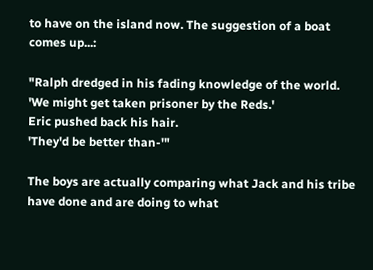to have on the island now. The suggestion of a boat comes up...:

"Ralph dredged in his fading knowledge of the world.
'We might get taken prisoner by the Reds.'
Eric pushed back his hair.
'They'd be better than-'"

The boys are actually comparing what Jack and his tribe have done and are doing to what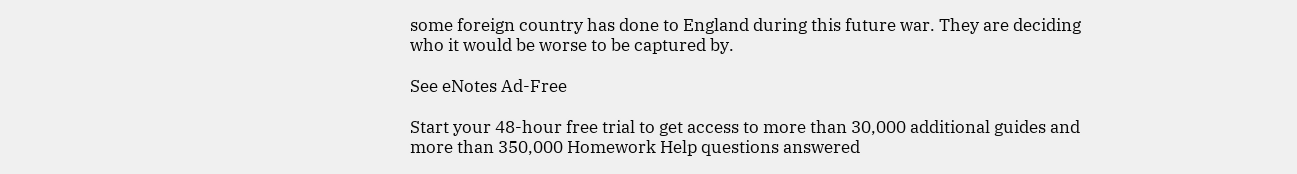some foreign country has done to England during this future war. They are deciding who it would be worse to be captured by.

See eNotes Ad-Free

Start your 48-hour free trial to get access to more than 30,000 additional guides and more than 350,000 Homework Help questions answered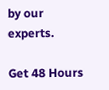by our experts.

Get 48 Hours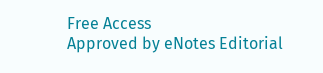Free Access
Approved by eNotes Editorial